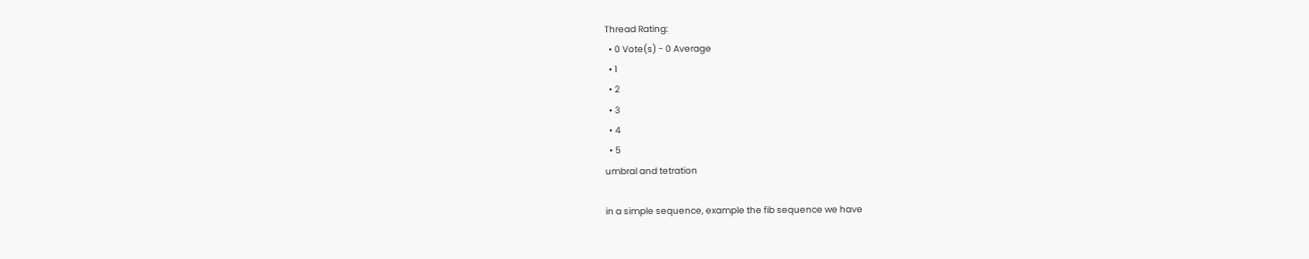Thread Rating:
  • 0 Vote(s) - 0 Average
  • 1
  • 2
  • 3
  • 4
  • 5
umbral and tetration

in a simple sequence, example the fib sequence we have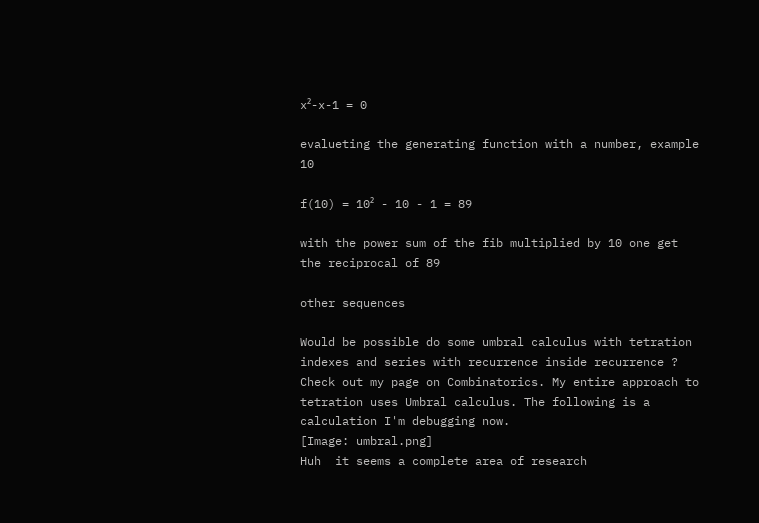x²-x-1 = 0

evalueting the generating function with a number, example 10

f(10) = 10² - 10 - 1 = 89

with the power sum of the fib multiplied by 10 one get the reciprocal of 89

other sequences

Would be possible do some umbral calculus with tetration indexes and series with recurrence inside recurrence ?
Check out my page on Combinatorics. My entire approach to tetration uses Umbral calculus. The following is a calculation I'm debugging now.
[Image: umbral.png]
Huh  it seems a complete area of research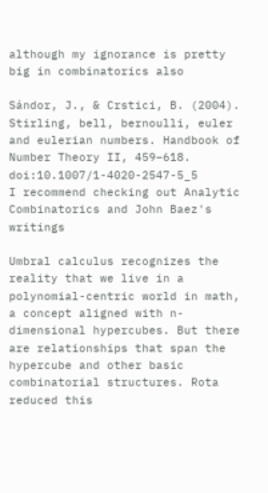although my ignorance is pretty big in combinatorics also

Sándor, J., & Crstici, B. (2004). Stirling, bell, bernoulli, euler and eulerian numbers. Handbook of Number Theory II, 459–618. doi:10.1007/1-4020-2547-5_5
I recommend checking out Analytic Combinatorics and John Baez's writings

Umbral calculus recognizes the reality that we live in a polynomial-centric world in math, a concept aligned with n-dimensional hypercubes. But there are relationships that span the hypercube and other basic combinatorial structures. Rota reduced this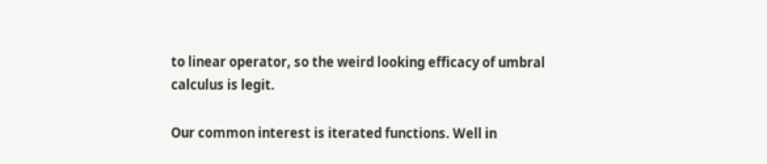to linear operator, so the weird looking efficacy of umbral calculus is legit.

Our common interest is iterated functions. Well in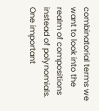combinatorial terms we want to look into the realm of compositions instead of polynomials. One important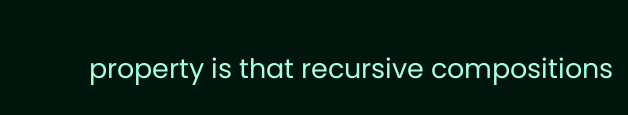property is that recursive compositions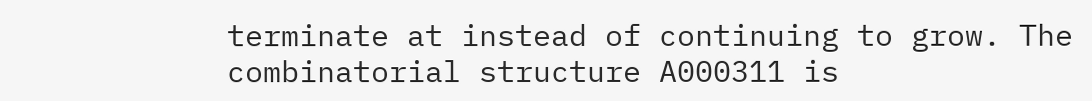terminate at instead of continuing to grow. The combinatorial structure A000311 is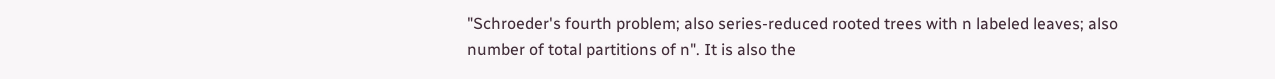"Schroeder's fourth problem; also series-reduced rooted trees with n labeled leaves; also number of total partitions of n". It is also the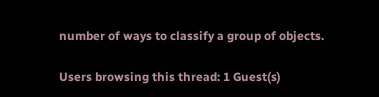number of ways to classify a group of objects.

Users browsing this thread: 1 Guest(s)